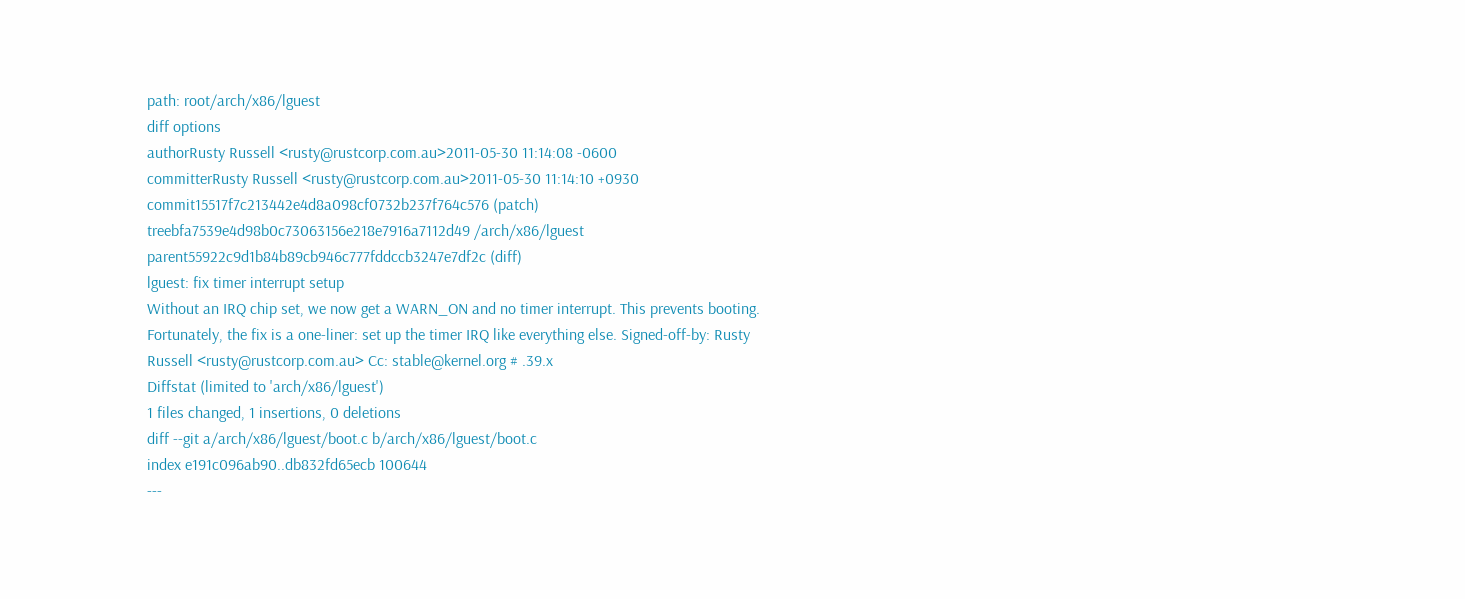path: root/arch/x86/lguest
diff options
authorRusty Russell <rusty@rustcorp.com.au>2011-05-30 11:14:08 -0600
committerRusty Russell <rusty@rustcorp.com.au>2011-05-30 11:14:10 +0930
commit15517f7c213442e4d8a098cf0732b237f764c576 (patch)
treebfa7539e4d98b0c73063156e218e7916a7112d49 /arch/x86/lguest
parent55922c9d1b84b89cb946c777fddccb3247e7df2c (diff)
lguest: fix timer interrupt setup
Without an IRQ chip set, we now get a WARN_ON and no timer interrupt. This prevents booting. Fortunately, the fix is a one-liner: set up the timer IRQ like everything else. Signed-off-by: Rusty Russell <rusty@rustcorp.com.au> Cc: stable@kernel.org # .39.x
Diffstat (limited to 'arch/x86/lguest')
1 files changed, 1 insertions, 0 deletions
diff --git a/arch/x86/lguest/boot.c b/arch/x86/lguest/boot.c
index e191c096ab90..db832fd65ecb 100644
---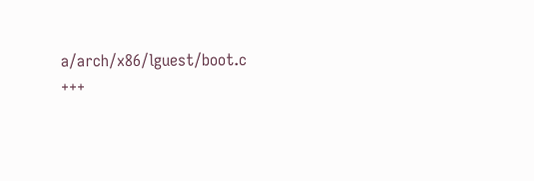a/arch/x86/lguest/boot.c
+++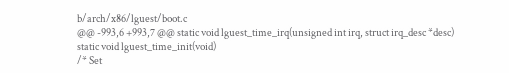b/arch/x86/lguest/boot.c
@@ -993,6 +993,7 @@ static void lguest_time_irq(unsigned int irq, struct irq_desc *desc)
static void lguest_time_init(void)
/* Set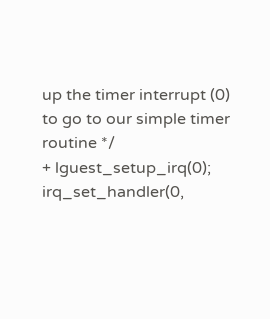up the timer interrupt (0) to go to our simple timer routine */
+ lguest_setup_irq(0);
irq_set_handler(0,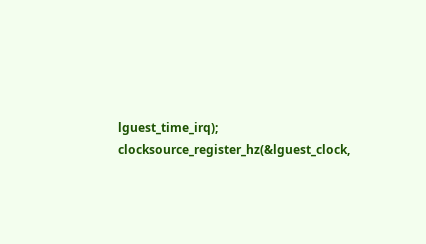lguest_time_irq);
clocksource_register_hz(&lguest_clock,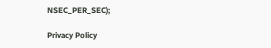NSEC_PER_SEC);

Privacy Policy